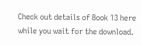Check out details of Book 13 here while you wait for the download.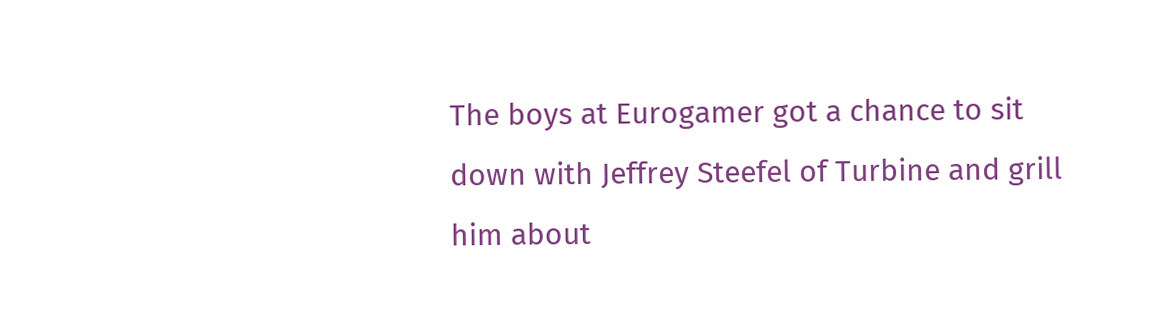The boys at Eurogamer got a chance to sit down with Jeffrey Steefel of Turbine and grill him about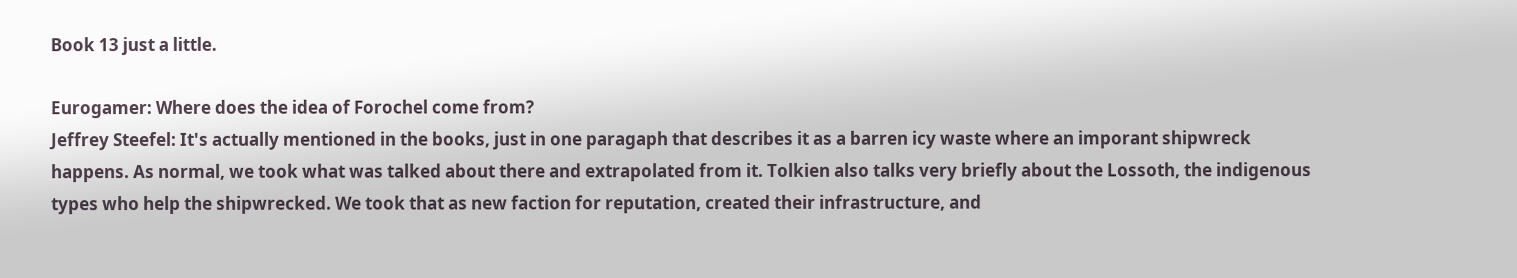Book 13 just a little.

Eurogamer: Where does the idea of Forochel come from?
Jeffrey Steefel: It's actually mentioned in the books, just in one paragaph that describes it as a barren icy waste where an imporant shipwreck happens. As normal, we took what was talked about there and extrapolated from it. Tolkien also talks very briefly about the Lossoth, the indigenous types who help the shipwrecked. We took that as new faction for reputation, created their infrastructure, and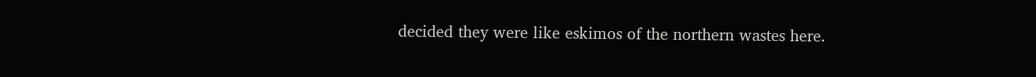decided they were like eskimos of the northern wastes here.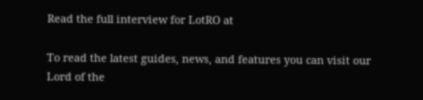Read the full interview for LotRO at

To read the latest guides, news, and features you can visit our Lord of the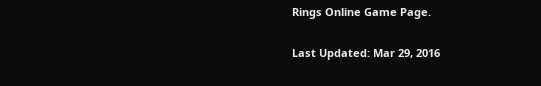Rings Online Game Page.

Last Updated: Mar 29, 2016